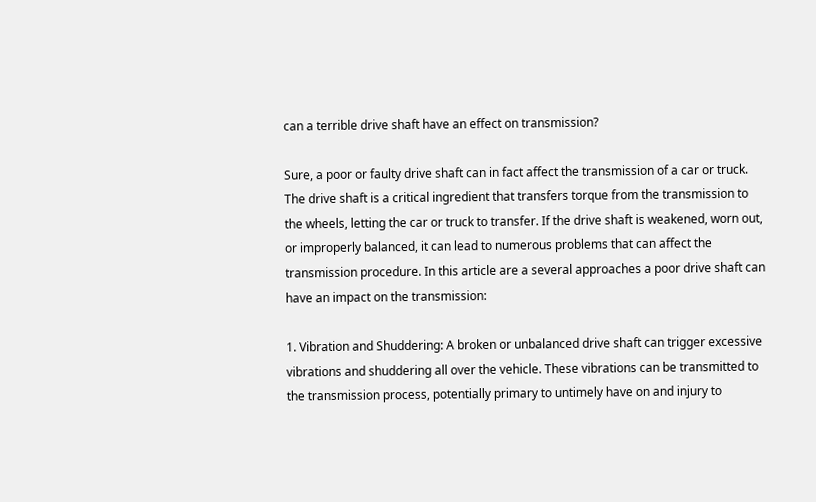can a terrible drive shaft have an effect on transmission?

Sure, a poor or faulty drive shaft can in fact affect the transmission of a car or truck. The drive shaft is a critical ingredient that transfers torque from the transmission to the wheels, letting the car or truck to transfer. If the drive shaft is weakened, worn out, or improperly balanced, it can lead to numerous problems that can affect the transmission procedure. In this article are a several approaches a poor drive shaft can have an impact on the transmission:

1. Vibration and Shuddering: A broken or unbalanced drive shaft can trigger excessive vibrations and shuddering all over the vehicle. These vibrations can be transmitted to the transmission process, potentially primary to untimely have on and injury to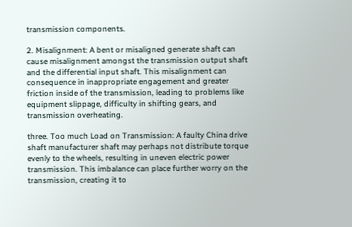transmission components.

2. Misalignment: A bent or misaligned generate shaft can cause misalignment amongst the transmission output shaft and the differential input shaft. This misalignment can consequence in inappropriate engagement and greater friction inside of the transmission, leading to problems like equipment slippage, difficulty in shifting gears, and transmission overheating.

three. Too much Load on Transmission: A faulty China drive shaft manufacturer shaft may perhaps not distribute torque evenly to the wheels, resulting in uneven electric power transmission. This imbalance can place further worry on the transmission, creating it to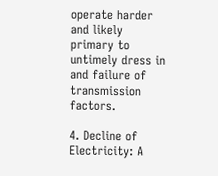operate harder and likely primary to untimely dress in and failure of transmission factors.

4. Decline of Electricity: A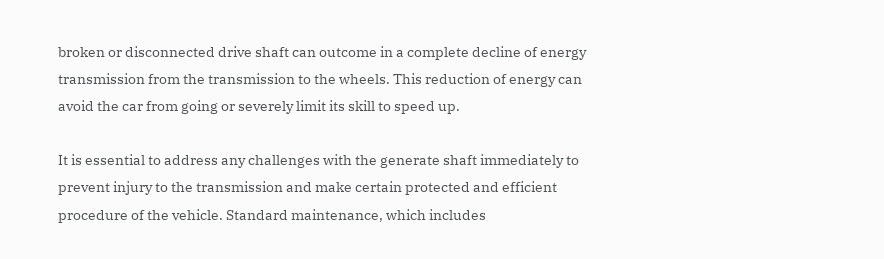broken or disconnected drive shaft can outcome in a complete decline of energy transmission from the transmission to the wheels. This reduction of energy can avoid the car from going or severely limit its skill to speed up.

It is essential to address any challenges with the generate shaft immediately to prevent injury to the transmission and make certain protected and efficient procedure of the vehicle. Standard maintenance, which includes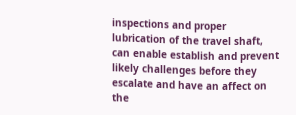inspections and proper lubrication of the travel shaft, can enable establish and prevent likely challenges before they escalate and have an affect on the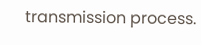transmission process.